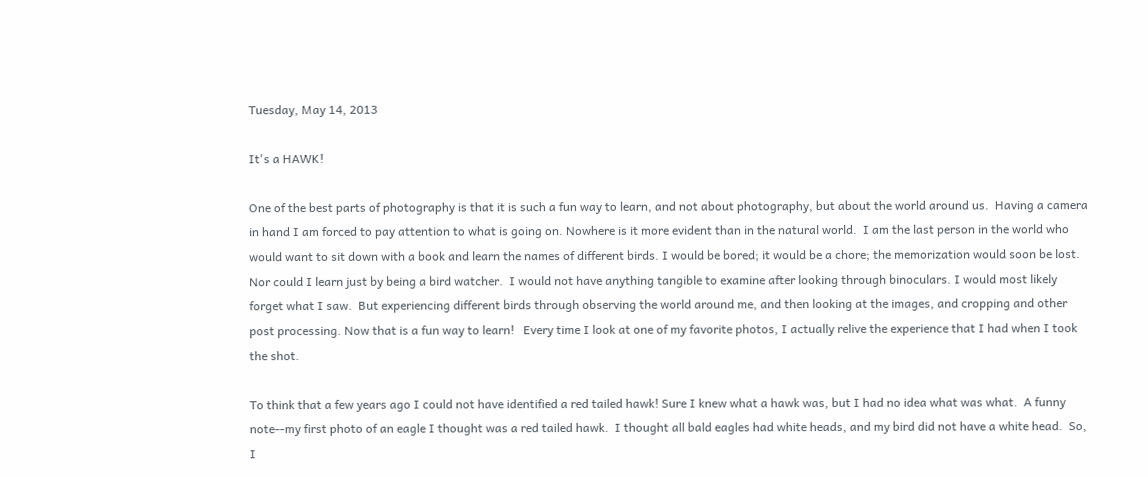Tuesday, May 14, 2013

It's a HAWK!

One of the best parts of photography is that it is such a fun way to learn, and not about photography, but about the world around us.  Having a camera in hand I am forced to pay attention to what is going on. Nowhere is it more evident than in the natural world.  I am the last person in the world who would want to sit down with a book and learn the names of different birds. I would be bored; it would be a chore; the memorization would soon be lost.   Nor could I learn just by being a bird watcher.  I would not have anything tangible to examine after looking through binoculars. I would most likely forget what I saw.  But experiencing different birds through observing the world around me, and then looking at the images, and cropping and other post processing. Now that is a fun way to learn!   Every time I look at one of my favorite photos, I actually relive the experience that I had when I took the shot.

To think that a few years ago I could not have identified a red tailed hawk! Sure I knew what a hawk was, but I had no idea what was what.  A funny note--my first photo of an eagle I thought was a red tailed hawk.  I thought all bald eagles had white heads, and my bird did not have a white head.  So, I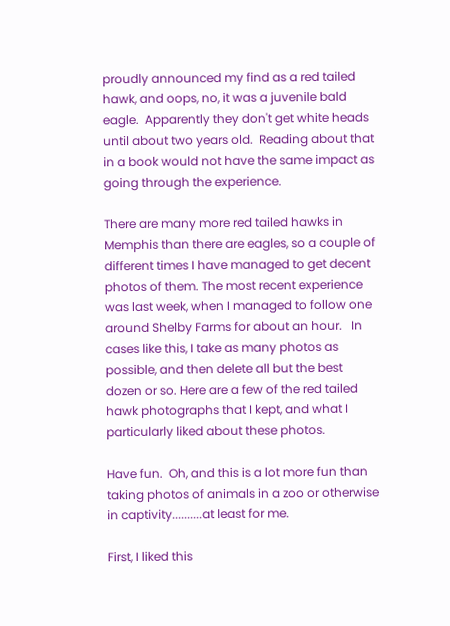proudly announced my find as a red tailed hawk, and oops, no, it was a juvenile bald eagle.  Apparently they don't get white heads until about two years old.  Reading about that in a book would not have the same impact as going through the experience.

There are many more red tailed hawks in Memphis than there are eagles, so a couple of different times I have managed to get decent photos of them. The most recent experience was last week, when I managed to follow one around Shelby Farms for about an hour.   In cases like this, I take as many photos as possible, and then delete all but the best dozen or so. Here are a few of the red tailed hawk photographs that I kept, and what I particularly liked about these photos.

Have fun.  Oh, and this is a lot more fun than taking photos of animals in a zoo or otherwise in captivity..........at least for me.

First, I liked this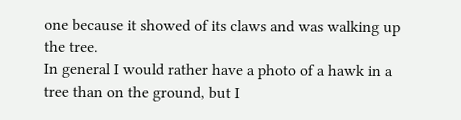one because it showed of its claws and was walking up the tree.
In general I would rather have a photo of a hawk in a tree than on the ground, but I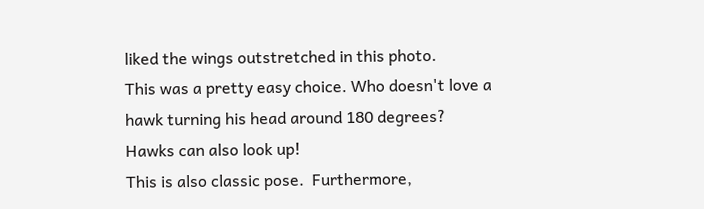liked the wings outstretched in this photo.
This was a pretty easy choice. Who doesn't love a hawk turning his head around 180 degrees?
Hawks can also look up!
This is also classic pose.  Furthermore,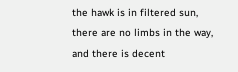the hawk is in filtered sun, there are no limbs in the way, and there is decent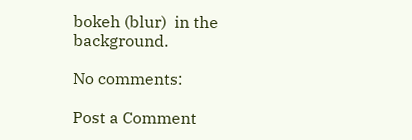bokeh (blur)  in the background.

No comments:

Post a Comment